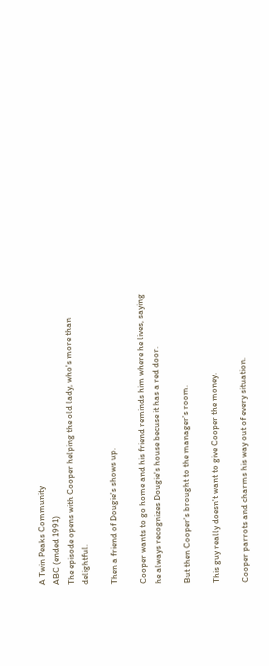A Twin Peaks Community
ABC (ended 1991)
The episode opens with Cooper helping the old lady, who's more than delightful.

Then a friend of Dougie's shows up.

Cooper wants to go home and his friend reminds him where he lives, saying he always recognizes Dougie's house becuse it has a red door.

But then Cooper's brought to the manager's room.

This guy really doesn't want to give Cooper the money.

Cooper parrots and charms his way out of every situation.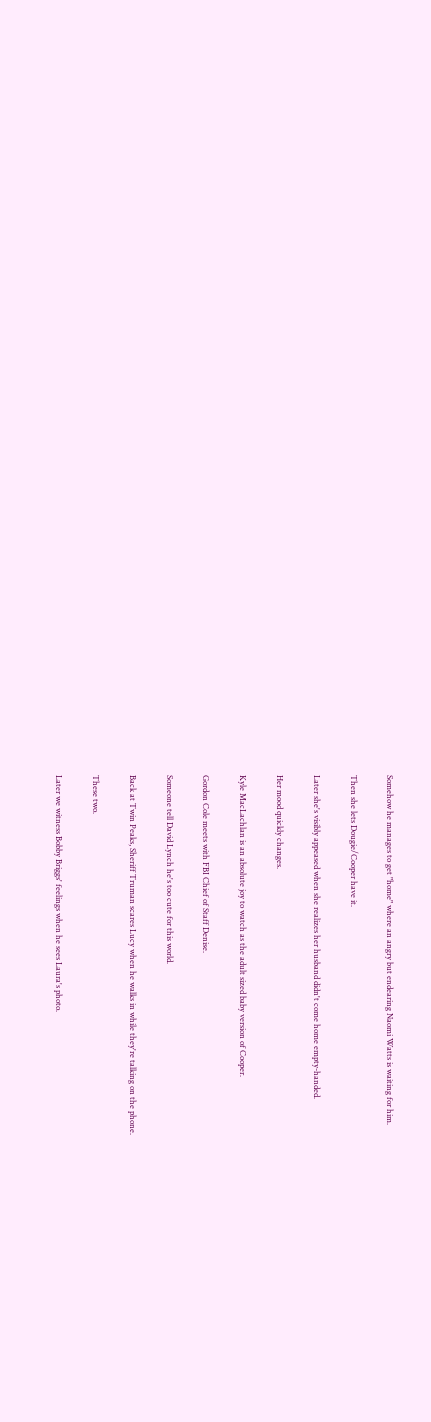Somehow he manages to get "home" where an angry but endearing Naomi Watts is waiting for him.

Then she lets Dougie/Cooper have it.

Later she's visibly appeased when she realizes her husband didn't come home empty-handed.

Her mood quickly changes.

Kyle MacLachlan is an absolute joy to watch as the adult sized baby version of Cooper.

Gordon Cole meets with FBI Chief of Staff Denise.

Someone tell David Lynch he's too cute for this world.

Back at Twin Peaks, Sheriff Truman scares Lucy when he walks in while they're talking on the phone.

These two.

Later we witness Bobby Briggs' feelings when he sees Laura's photo.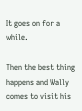It goes on for a while.

Then the best thing happens and Wally comes to visit his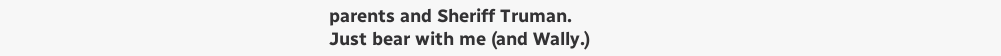parents and Sheriff Truman.
Just bear with me (and Wally.)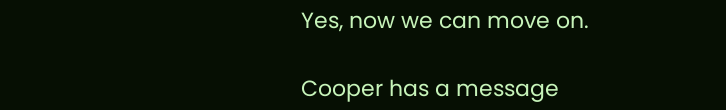Yes, now we can move on.

Cooper has a message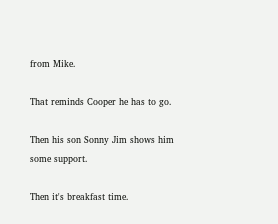from Mike.

That reminds Cooper he has to go.

Then his son Sonny Jim shows him some support.

Then it's breakfast time.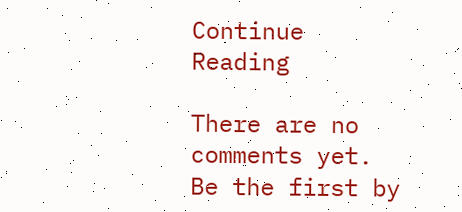Continue Reading

There are no comments yet. Be the first by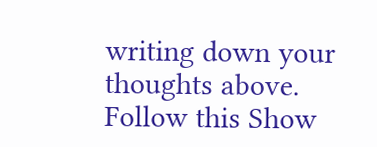writing down your thoughts above.
Follow this Show